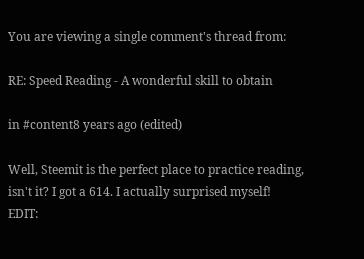You are viewing a single comment's thread from:

RE: Speed Reading - A wonderful skill to obtain

in #content8 years ago (edited)

Well, Steemit is the perfect place to practice reading, isn't it? I got a 614. I actually surprised myself!
EDIT: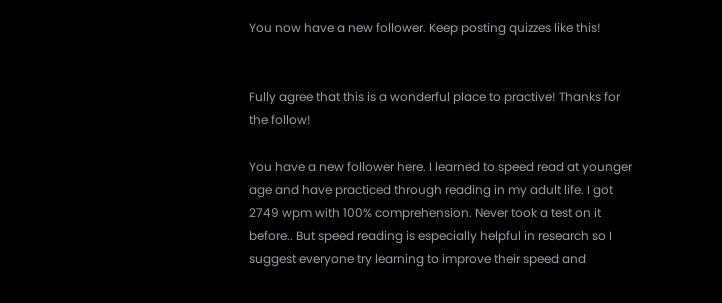You now have a new follower. Keep posting quizzes like this!


Fully agree that this is a wonderful place to practive! Thanks for the follow!

You have a new follower here. I learned to speed read at younger age and have practiced through reading in my adult life. I got 2749 wpm with 100% comprehension. Never took a test on it before.. But speed reading is especially helpful in research so I suggest everyone try learning to improve their speed and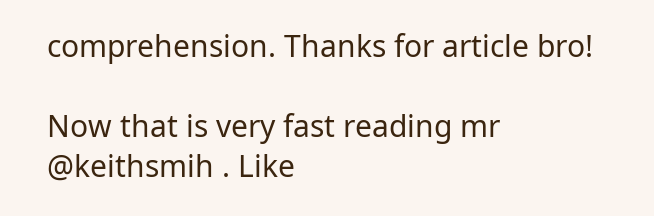comprehension. Thanks for article bro!

Now that is very fast reading mr @keithsmih . Like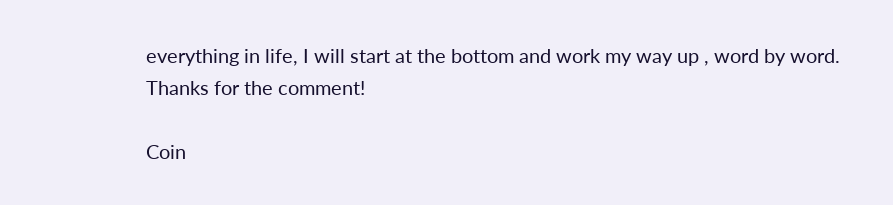everything in life, I will start at the bottom and work my way up , word by word. Thanks for the comment!

Coin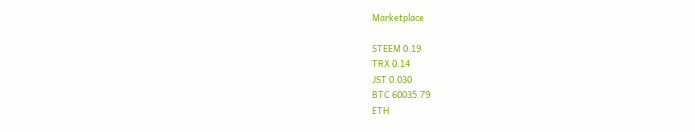Marketplace

STEEM 0.19
TRX 0.14
JST 0.030
BTC 60035.79
ETH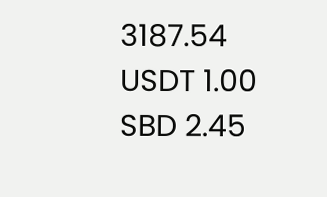3187.54
USDT 1.00
SBD 2.45